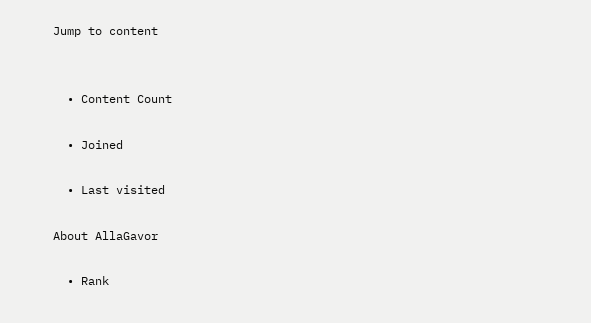Jump to content


  • Content Count

  • Joined

  • Last visited

About AllaGavor

  • Rank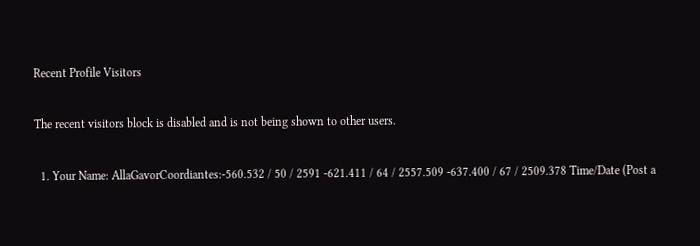Recent Profile Visitors

The recent visitors block is disabled and is not being shown to other users.

  1. Your Name: AllaGavorCoordiantes:-560.532 / 50 / 2591 -621.411 / 64 / 2557.509 -637.400 / 67 / 2509.378 Time/Date (Post a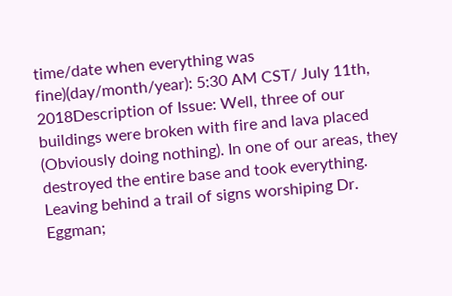time/date when everything was fine)(day/month/year): 5:30 AM CST/ July 11th, 2018Description of Issue: Well, three of our buildings were broken with fire and lava placed (Obviously doing nothing). In one of our areas, they destroyed the entire base and took everything. Leaving behind a trail of signs worshiping Dr. Eggman;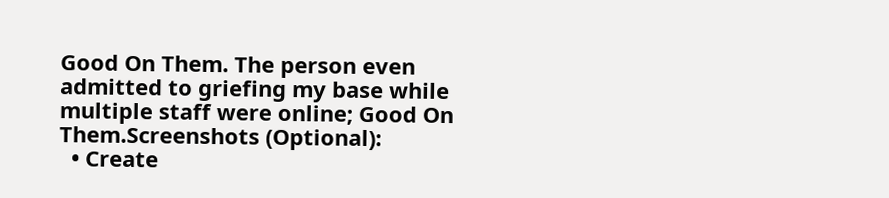Good On Them. The person even admitted to griefing my base while multiple staff were online; Good On Them.Screenshots (Optional):
  • Create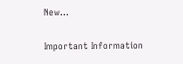New...

Important Information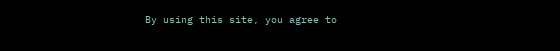By using this site, you agree to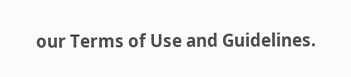our Terms of Use and Guidelines.